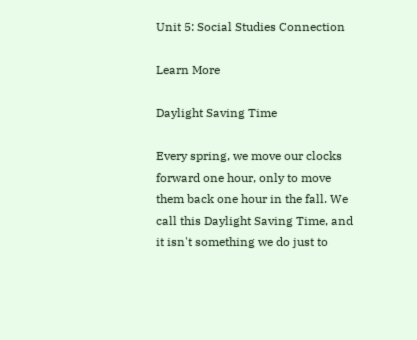Unit 5: Social Studies Connection

Learn More

Daylight Saving Time

Every spring, we move our clocks forward one hour, only to move them back one hour in the fall. We call this Daylight Saving Time, and it isn't something we do just to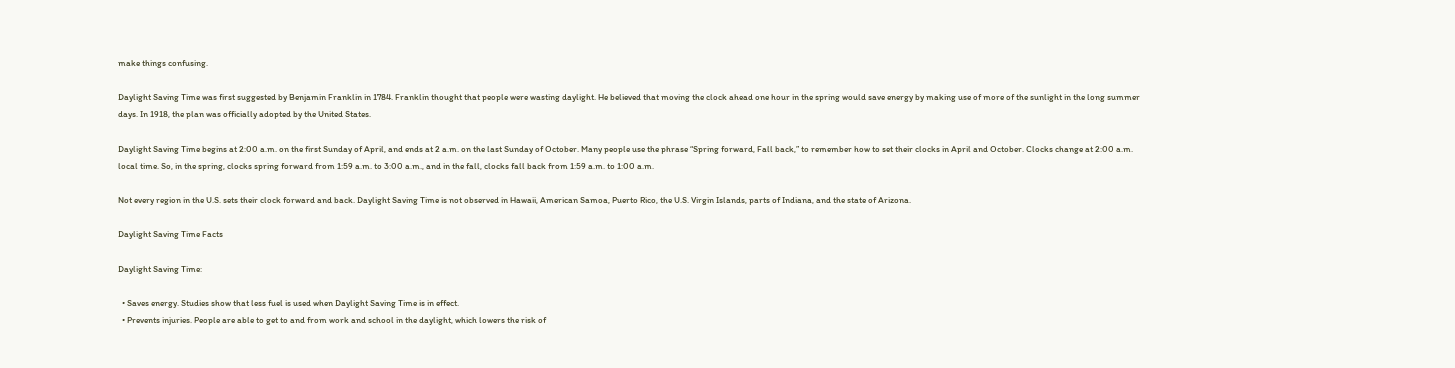make things confusing.

Daylight Saving Time was first suggested by Benjamin Franklin in 1784. Franklin thought that people were wasting daylight. He believed that moving the clock ahead one hour in the spring would save energy by making use of more of the sunlight in the long summer days. In 1918, the plan was officially adopted by the United States.

Daylight Saving Time begins at 2:00 a.m. on the first Sunday of April, and ends at 2 a.m. on the last Sunday of October. Many people use the phrase “Spring forward, Fall back,” to remember how to set their clocks in April and October. Clocks change at 2:00 a.m. local time. So, in the spring, clocks spring forward from 1:59 a.m. to 3:00 a.m., and in the fall, clocks fall back from 1:59 a.m. to 1:00 a.m.

Not every region in the U.S. sets their clock forward and back. Daylight Saving Time is not observed in Hawaii, American Samoa, Puerto Rico, the U.S. Virgin Islands, parts of Indiana, and the state of Arizona.

Daylight Saving Time Facts

Daylight Saving Time:

  • Saves energy. Studies show that less fuel is used when Daylight Saving Time is in effect.
  • Prevents injuries. People are able to get to and from work and school in the daylight, which lowers the risk of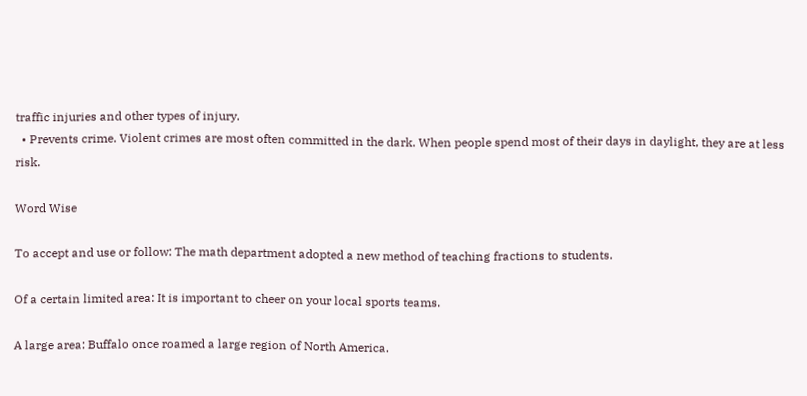traffic injuries and other types of injury.
  • Prevents crime. Violent crimes are most often committed in the dark. When people spend most of their days in daylight, they are at less risk.

Word Wise

To accept and use or follow: The math department adopted a new method of teaching fractions to students.

Of a certain limited area: It is important to cheer on your local sports teams.

A large area: Buffalo once roamed a large region of North America.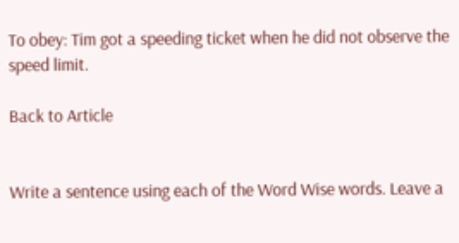To obey: Tim got a speeding ticket when he did not observe the speed limit.

Back to Article


Write a sentence using each of the Word Wise words. Leave a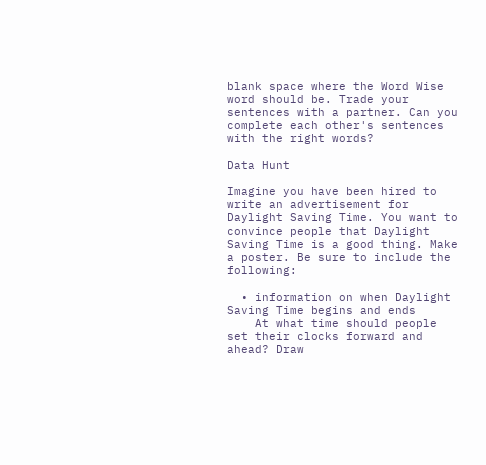blank space where the Word Wise word should be. Trade your sentences with a partner. Can you complete each other's sentences with the right words?

Data Hunt

Imagine you have been hired to write an advertisement for Daylight Saving Time. You want to convince people that Daylight Saving Time is a good thing. Make a poster. Be sure to include the following:

  • information on when Daylight Saving Time begins and ends
    At what time should people set their clocks forward and ahead? Draw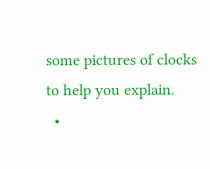some pictures of clocks to help you explain.
  •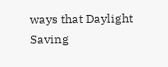ways that Daylight Saving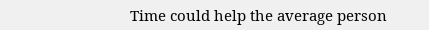Time could help the average person